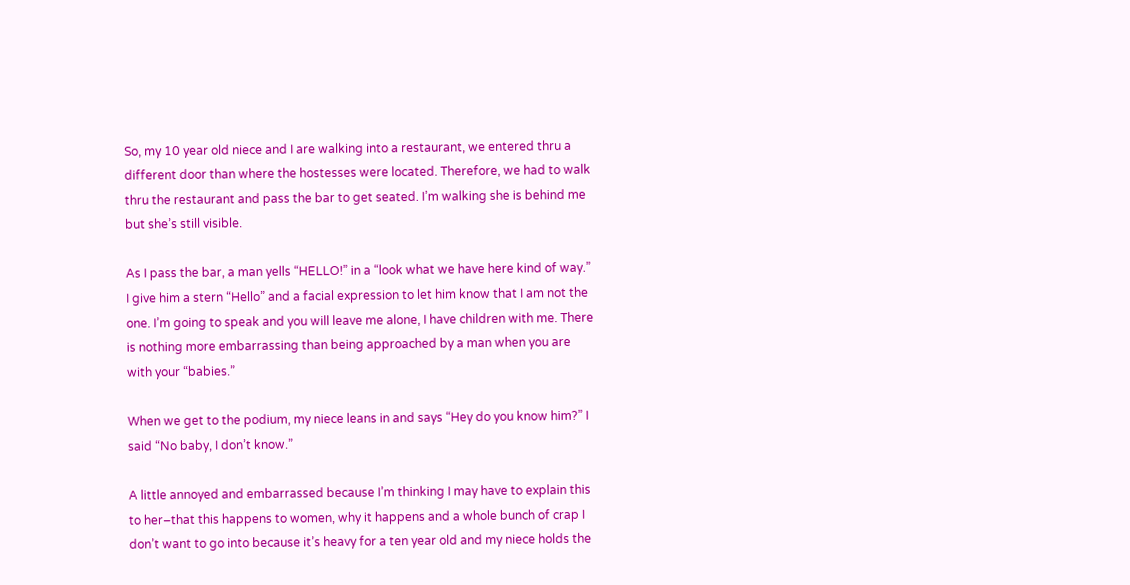So, my 10 year old niece and I are walking into a restaurant, we entered thru a different door than where the hostesses were located. Therefore, we had to walk thru the restaurant and pass the bar to get seated. I’m walking she is behind me but she’s still visible.

As I pass the bar, a man yells “HELLO!” in a “look what we have here kind of way.” I give him a stern “Hello” and a facial expression to let him know that I am not the one. I’m going to speak and you will leave me alone, I have children with me. There is nothing more embarrassing than being approached by a man when you are with your “babies.”

When we get to the podium, my niece leans in and says “Hey do you know him?” I said “No baby, I don’t know.”

A little annoyed and embarrassed because I’m thinking I may have to explain this to her–that this happens to women, why it happens and a whole bunch of crap I don’t want to go into because it’s heavy for a ten year old and my niece holds the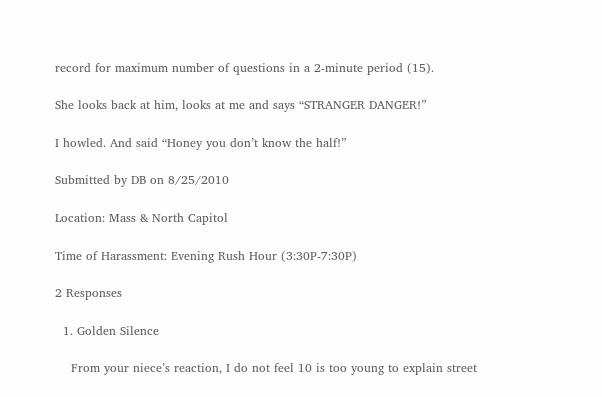record for maximum number of questions in a 2-minute period (15).

She looks back at him, looks at me and says “STRANGER DANGER!”

I howled. And said “Honey you don’t know the half!”

Submitted by DB on 8/25/2010

Location: Mass & North Capitol

Time of Harassment: Evening Rush Hour (3:30P-7:30P)

2 Responses

  1. Golden Silence

    From your niece’s reaction, I do not feel 10 is too young to explain street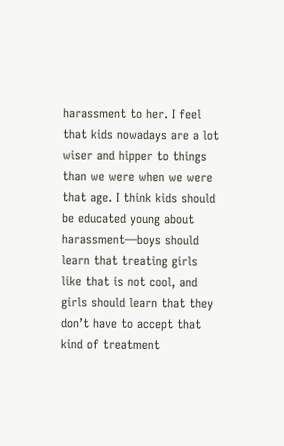harassment to her. I feel that kids nowadays are a lot wiser and hipper to things than we were when we were that age. I think kids should be educated young about harassment—boys should learn that treating girls like that is not cool, and girls should learn that they don’t have to accept that kind of treatment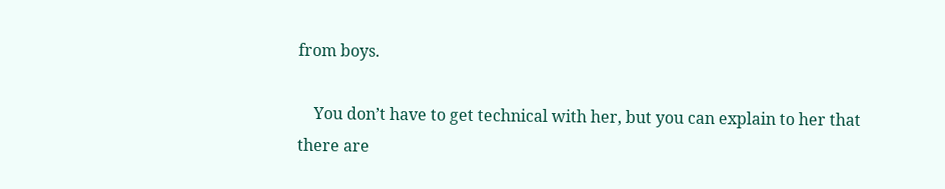from boys.

    You don’t have to get technical with her, but you can explain to her that there are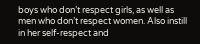boys who don’t respect girls, as well as men who don’t respect women. Also instill in her self-respect and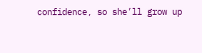confidence, so she’ll grow up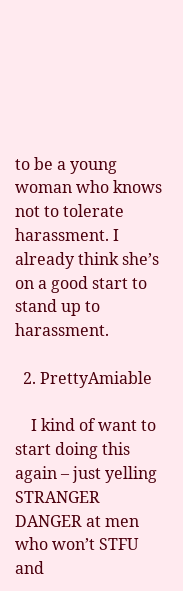to be a young woman who knows not to tolerate harassment. I already think she’s on a good start to stand up to harassment.

  2. PrettyAmiable

    I kind of want to start doing this again – just yelling STRANGER DANGER at men who won’t STFU and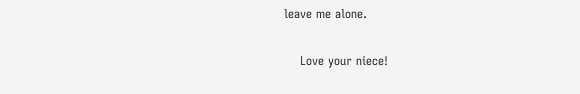leave me alone.

    Love your niece!